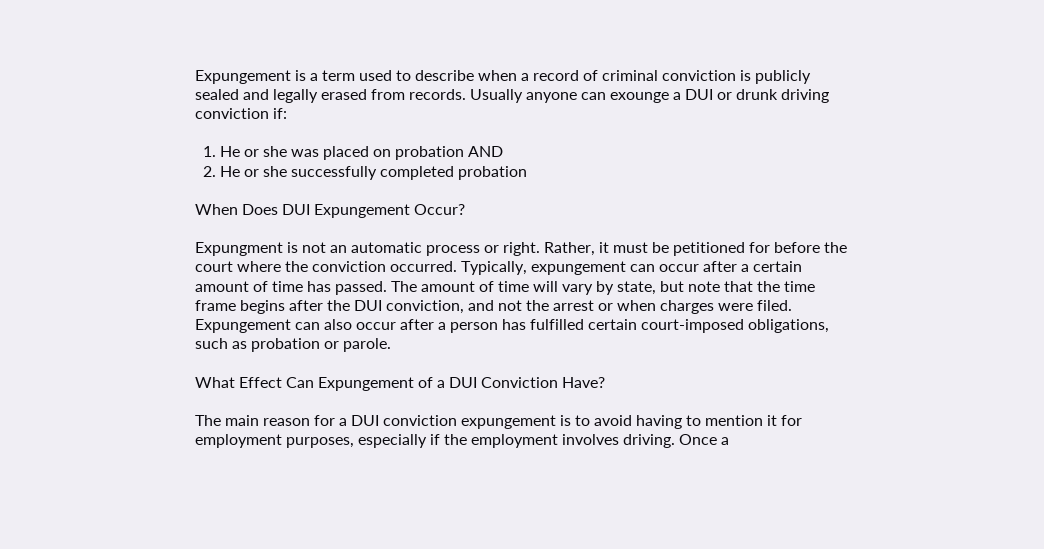Expungement is a term used to describe when a record of criminal conviction is publicly sealed and legally erased from records. Usually anyone can exounge a DUI or drunk driving conviction if:

  1. He or she was placed on probation AND
  2. He or she successfully completed probation

When Does DUI Expungement Occur?

Expungment is not an automatic process or right. Rather, it must be petitioned for before the court where the conviction occurred. Typically, expungement can occur after a certain amount of time has passed. The amount of time will vary by state, but note that the time frame begins after the DUI conviction, and not the arrest or when charges were filed. Expungement can also occur after a person has fulfilled certain court-imposed obligations, such as probation or parole.

What Effect Can Expungement of a DUI Conviction Have?

The main reason for a DUI conviction expungement is to avoid having to mention it for employment purposes, especially if the employment involves driving. Once a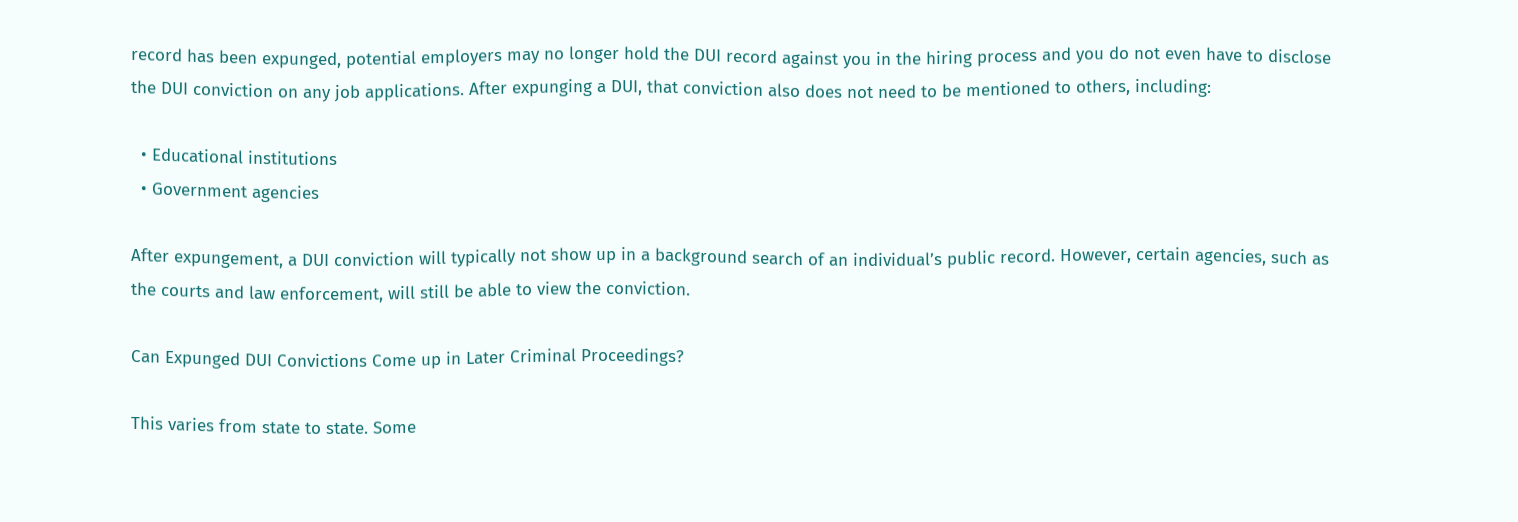record has been expunged, potential employers may no longer hold the DUI record against you in the hiring process and you do not even have to disclose the DUI conviction on any job applications. After expunging a DUI, that conviction also does not need to be mentioned to others, including:

  • Educational institutions
  • Government agencies

After expungement, a DUI conviction will typically not show up in a background search of an individual’s public record. However, certain agencies, such as the courts and law enforcement, will still be able to view the conviction.

Can Expunged DUI Convictions Come up in Later Criminal Proceedings?

This varies from state to state. Some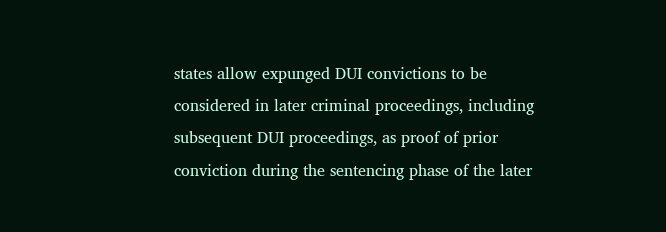states allow expunged DUI convictions to be considered in later criminal proceedings, including subsequent DUI proceedings, as proof of prior conviction during the sentencing phase of the later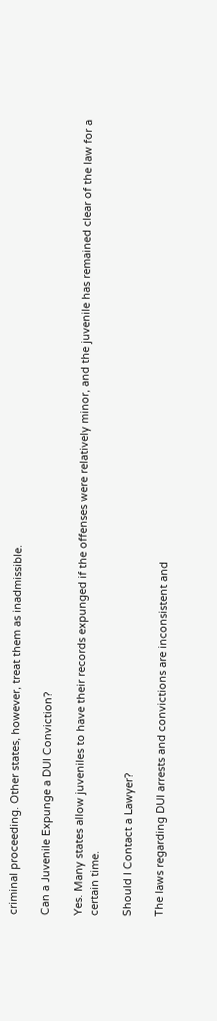criminal proceeding. Other states, however, treat them as inadmissible.

Can a Juvenile Expunge a DUI Conviction?

Yes. Many states allow juveniles to have their records expunged if the offenses were relatively minor, and the juvenile has remained clear of the law for a certain time.

Should I Contact a Lawyer?

The laws regarding DUI arrests and convictions are inconsistent and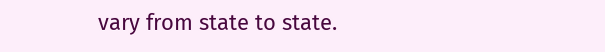vary from state to state.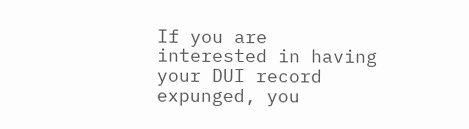If you are interested in having your DUI record expunged, you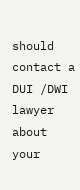should contact a DUI /DWI lawyer about your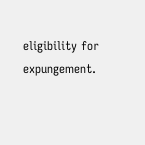eligibility for expungement.